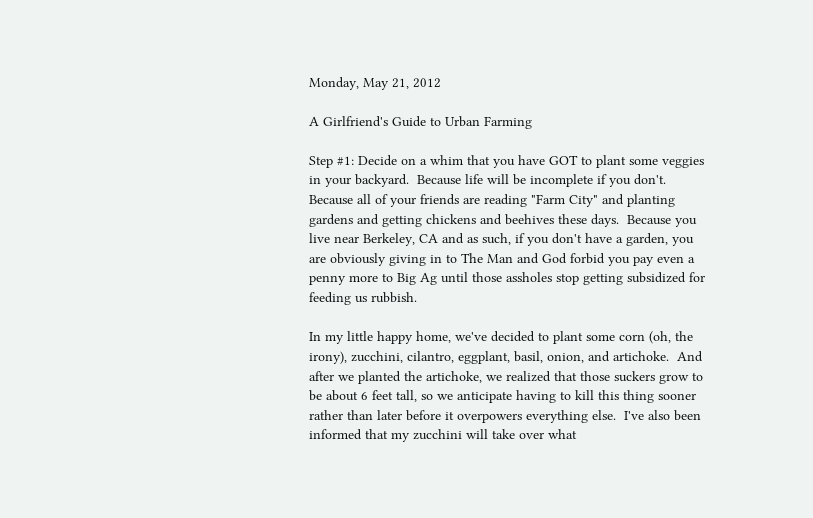Monday, May 21, 2012

A Girlfriend's Guide to Urban Farming

Step #1: Decide on a whim that you have GOT to plant some veggies in your backyard.  Because life will be incomplete if you don't.  Because all of your friends are reading "Farm City" and planting gardens and getting chickens and beehives these days.  Because you live near Berkeley, CA and as such, if you don't have a garden, you are obviously giving in to The Man and God forbid you pay even a penny more to Big Ag until those assholes stop getting subsidized for feeding us rubbish.

In my little happy home, we've decided to plant some corn (oh, the irony), zucchini, cilantro, eggplant, basil, onion, and artichoke.  And after we planted the artichoke, we realized that those suckers grow to be about 6 feet tall, so we anticipate having to kill this thing sooner rather than later before it overpowers everything else.  I've also been informed that my zucchini will take over what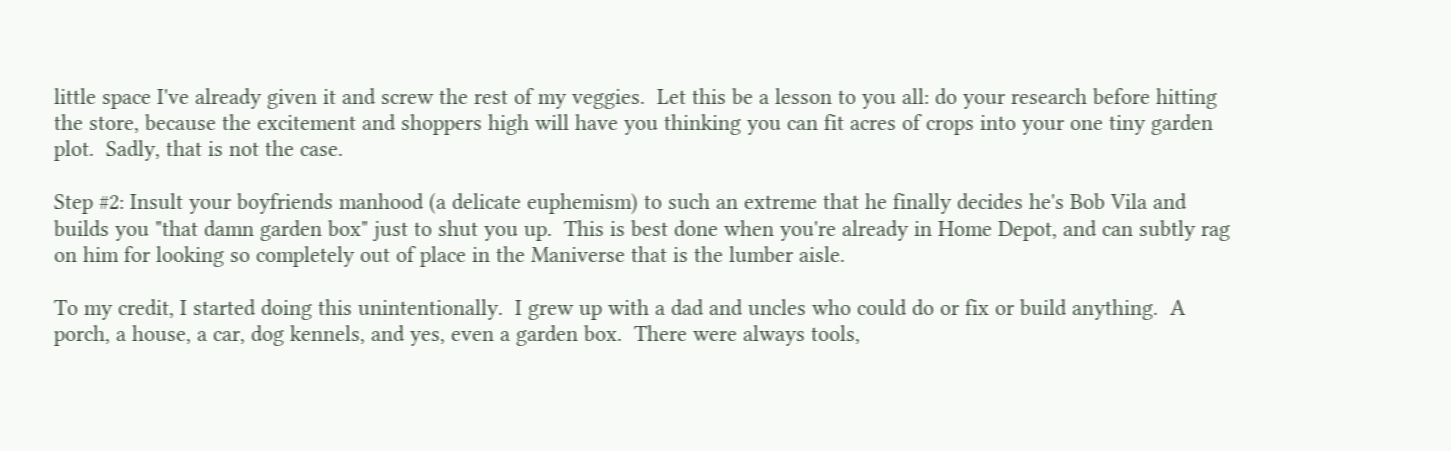little space I've already given it and screw the rest of my veggies.  Let this be a lesson to you all: do your research before hitting the store, because the excitement and shoppers high will have you thinking you can fit acres of crops into your one tiny garden plot.  Sadly, that is not the case.

Step #2: Insult your boyfriends manhood (a delicate euphemism) to such an extreme that he finally decides he's Bob Vila and builds you "that damn garden box" just to shut you up.  This is best done when you're already in Home Depot, and can subtly rag on him for looking so completely out of place in the Maniverse that is the lumber aisle.

To my credit, I started doing this unintentionally.  I grew up with a dad and uncles who could do or fix or build anything.  A porch, a house, a car, dog kennels, and yes, even a garden box.  There were always tools,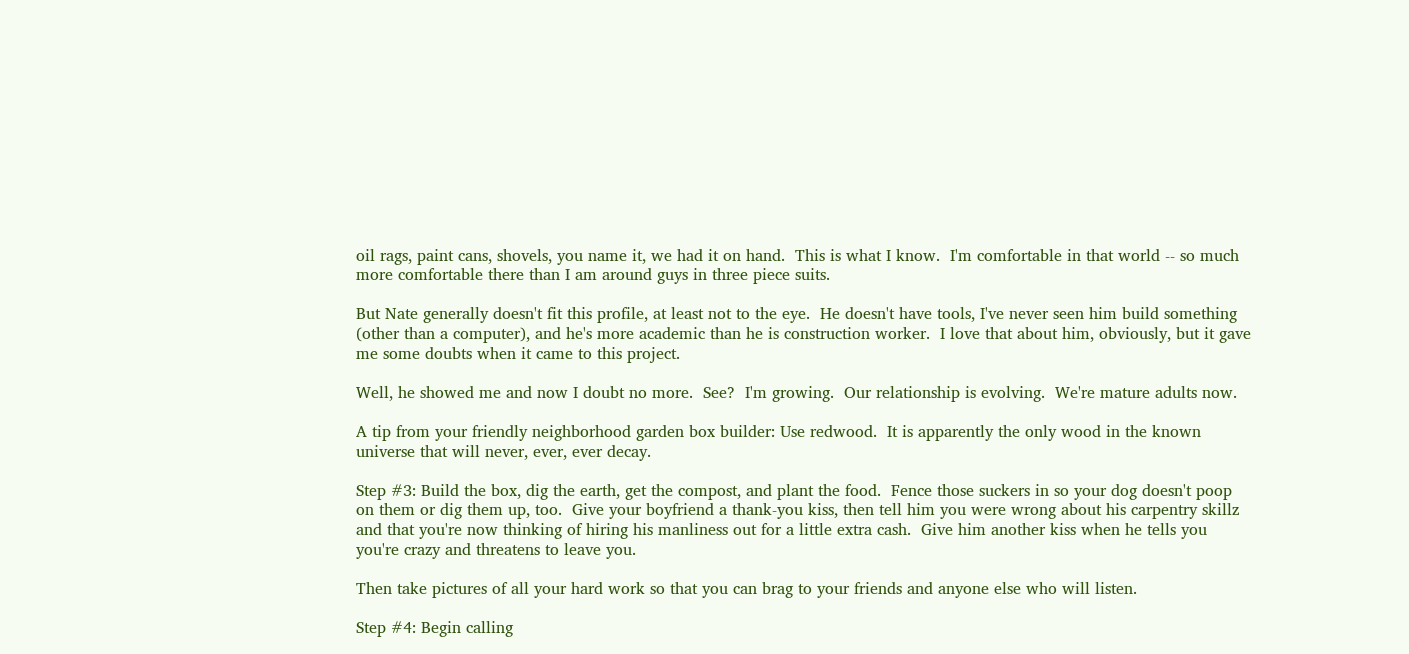oil rags, paint cans, shovels, you name it, we had it on hand.  This is what I know.  I'm comfortable in that world -- so much more comfortable there than I am around guys in three piece suits.

But Nate generally doesn't fit this profile, at least not to the eye.  He doesn't have tools, I've never seen him build something (other than a computer), and he's more academic than he is construction worker.  I love that about him, obviously, but it gave me some doubts when it came to this project.

Well, he showed me and now I doubt no more.  See?  I'm growing.  Our relationship is evolving.  We're mature adults now.

A tip from your friendly neighborhood garden box builder: Use redwood.  It is apparently the only wood in the known universe that will never, ever, ever decay.

Step #3: Build the box, dig the earth, get the compost, and plant the food.  Fence those suckers in so your dog doesn't poop on them or dig them up, too.  Give your boyfriend a thank-you kiss, then tell him you were wrong about his carpentry skillz and that you're now thinking of hiring his manliness out for a little extra cash.  Give him another kiss when he tells you you're crazy and threatens to leave you.

Then take pictures of all your hard work so that you can brag to your friends and anyone else who will listen.

Step #4: Begin calling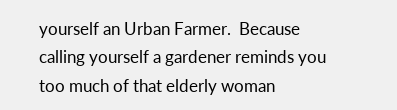yourself an Urban Farmer.  Because calling yourself a gardener reminds you too much of that elderly woman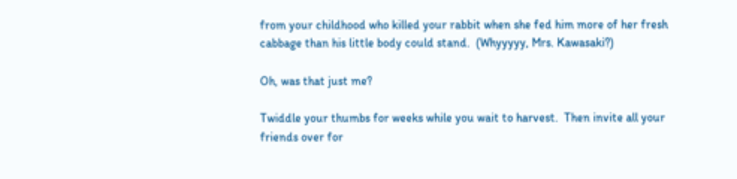from your childhood who killed your rabbit when she fed him more of her fresh cabbage than his little body could stand.  (Whyyyyy, Mrs. Kawasaki?)

Oh, was that just me?

Twiddle your thumbs for weeks while you wait to harvest.  Then invite all your friends over for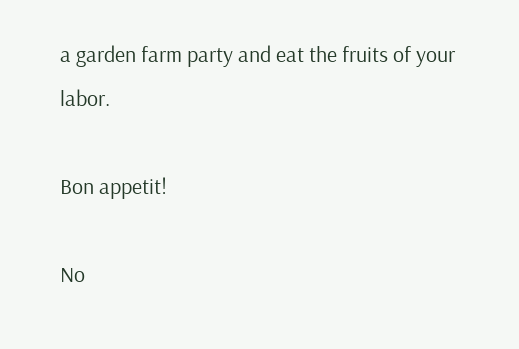a garden farm party and eat the fruits of your labor.

Bon appetit!

No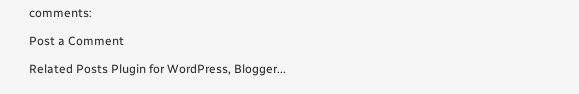comments:

Post a Comment

Related Posts Plugin for WordPress, Blogger...